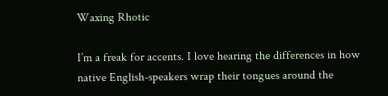Waxing Rhotic

I’m a freak for accents. I love hearing the differences in how native English-speakers wrap their tongues around the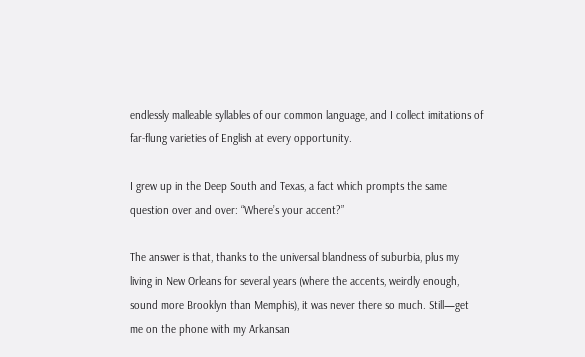endlessly malleable syllables of our common language, and I collect imitations of far-flung varieties of English at every opportunity.

I grew up in the Deep South and Texas, a fact which prompts the same question over and over: “Where’s your accent?”

The answer is that, thanks to the universal blandness of suburbia, plus my living in New Orleans for several years (where the accents, weirdly enough, sound more Brooklyn than Memphis), it was never there so much. Still—get me on the phone with my Arkansan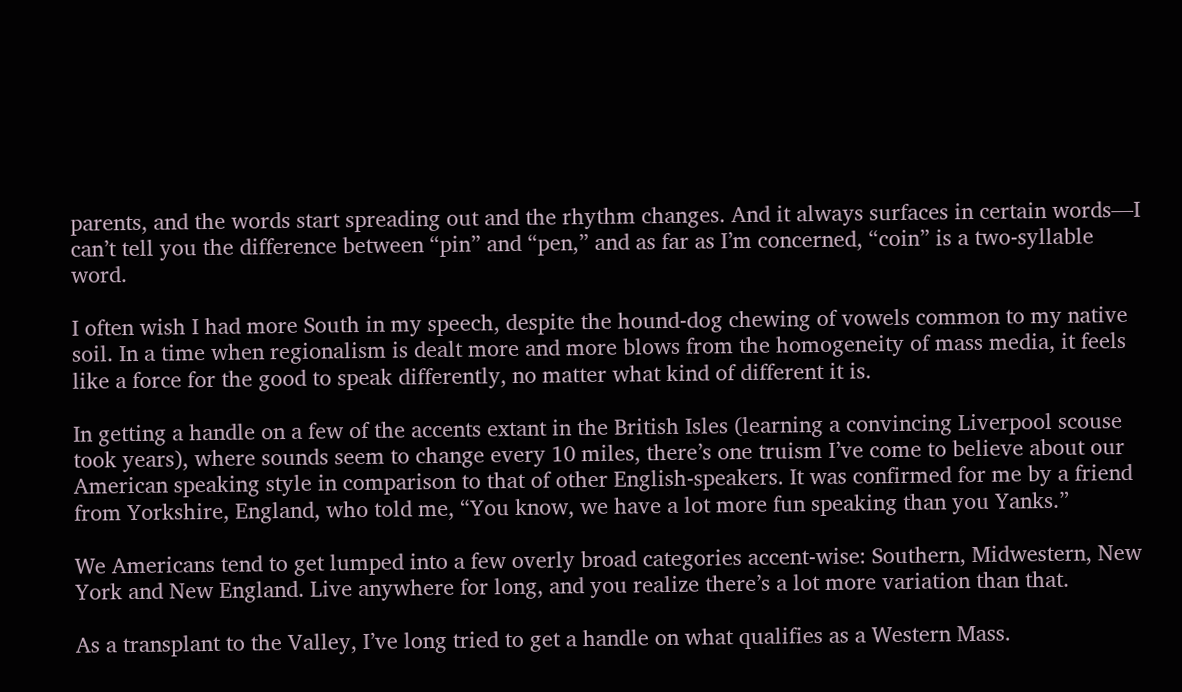parents, and the words start spreading out and the rhythm changes. And it always surfaces in certain words—I can’t tell you the difference between “pin” and “pen,” and as far as I’m concerned, “coin” is a two-syllable word.

I often wish I had more South in my speech, despite the hound-dog chewing of vowels common to my native soil. In a time when regionalism is dealt more and more blows from the homogeneity of mass media, it feels like a force for the good to speak differently, no matter what kind of different it is.

In getting a handle on a few of the accents extant in the British Isles (learning a convincing Liverpool scouse took years), where sounds seem to change every 10 miles, there’s one truism I’ve come to believe about our American speaking style in comparison to that of other English-speakers. It was confirmed for me by a friend from Yorkshire, England, who told me, “You know, we have a lot more fun speaking than you Yanks.”

We Americans tend to get lumped into a few overly broad categories accent-wise: Southern, Midwestern, New York and New England. Live anywhere for long, and you realize there’s a lot more variation than that.

As a transplant to the Valley, I’ve long tried to get a handle on what qualifies as a Western Mass.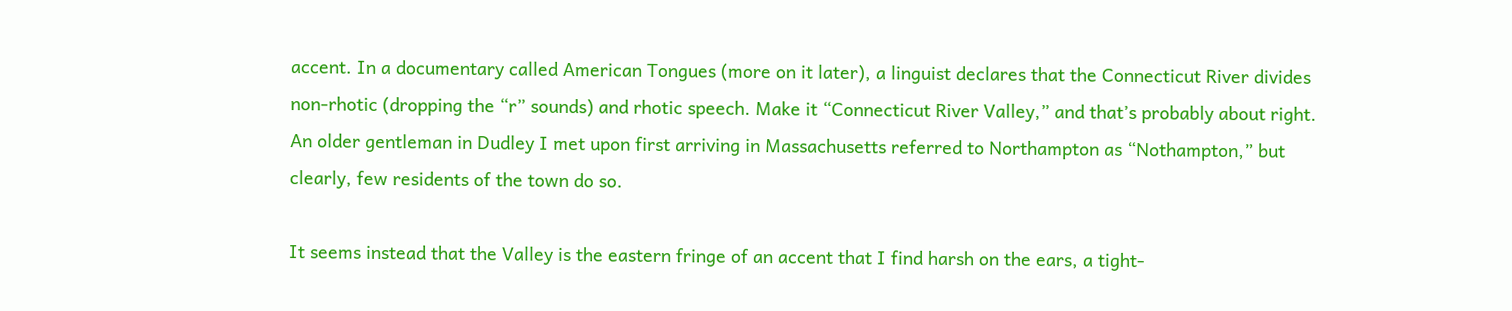accent. In a documentary called American Tongues (more on it later), a linguist declares that the Connecticut River divides non-rhotic (dropping the “r” sounds) and rhotic speech. Make it “Connecticut River Valley,” and that’s probably about right. An older gentleman in Dudley I met upon first arriving in Massachusetts referred to Northampton as “Nothampton,” but clearly, few residents of the town do so.

It seems instead that the Valley is the eastern fringe of an accent that I find harsh on the ears, a tight-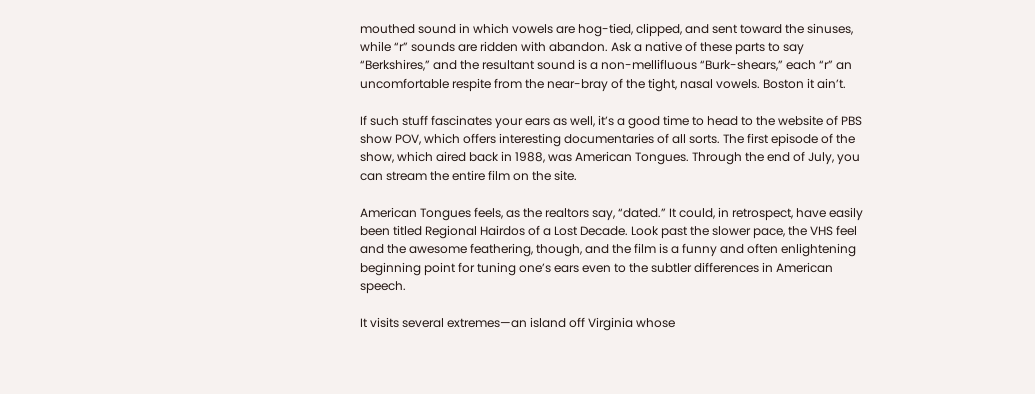mouthed sound in which vowels are hog-tied, clipped, and sent toward the sinuses, while “r” sounds are ridden with abandon. Ask a native of these parts to say “Berkshires,” and the resultant sound is a non-mellifluous “Burk-shears,” each “r” an uncomfortable respite from the near-bray of the tight, nasal vowels. Boston it ain’t.

If such stuff fascinates your ears as well, it’s a good time to head to the website of PBS show POV, which offers interesting documentaries of all sorts. The first episode of the show, which aired back in 1988, was American Tongues. Through the end of July, you can stream the entire film on the site.

American Tongues feels, as the realtors say, “dated.” It could, in retrospect, have easily been titled Regional Hairdos of a Lost Decade. Look past the slower pace, the VHS feel and the awesome feathering, though, and the film is a funny and often enlightening beginning point for tuning one’s ears even to the subtler differences in American speech.

It visits several extremes—an island off Virginia whose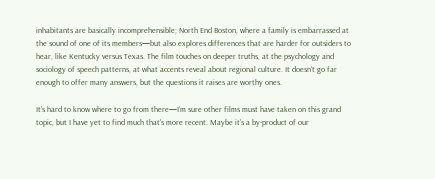inhabitants are basically incomprehensible; North End Boston, where a family is embarrassed at the sound of one of its members—but also explores differences that are harder for outsiders to hear, like Kentucky versus Texas. The film touches on deeper truths, at the psychology and sociology of speech patterns, at what accents reveal about regional culture. It doesn’t go far enough to offer many answers, but the questions it raises are worthy ones.

It’s hard to know where to go from there—I’m sure other films must have taken on this grand topic, but I have yet to find much that’s more recent. Maybe it’s a by-product of our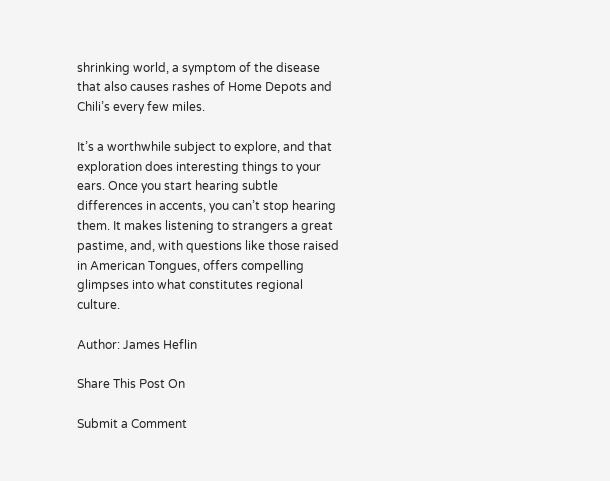shrinking world, a symptom of the disease that also causes rashes of Home Depots and Chili’s every few miles.

It’s a worthwhile subject to explore, and that exploration does interesting things to your ears. Once you start hearing subtle differences in accents, you can’t stop hearing them. It makes listening to strangers a great pastime, and, with questions like those raised in American Tongues, offers compelling glimpses into what constitutes regional culture.

Author: James Heflin

Share This Post On

Submit a Comment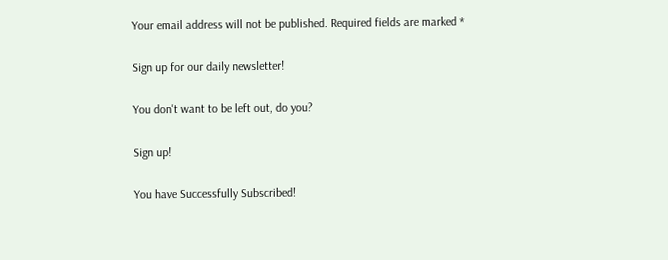Your email address will not be published. Required fields are marked *

Sign up for our daily newsletter!

You don't want to be left out, do you?

Sign up!

You have Successfully Subscribed!